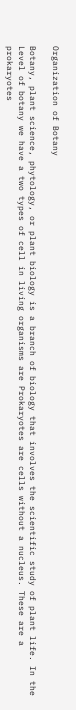Organization of Botany

Botany, plant science, phytology, or plant biology is a branch of biology that involves the scientific study of plant life. In the Level of botany we have a two types of cell in living organisms are Prokaryotes are cells without a nucleus. These are a prokaryotes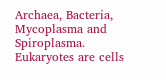Archaea, Bacteria, Mycoplasma and Spiroplasma. Eukaryotes are cells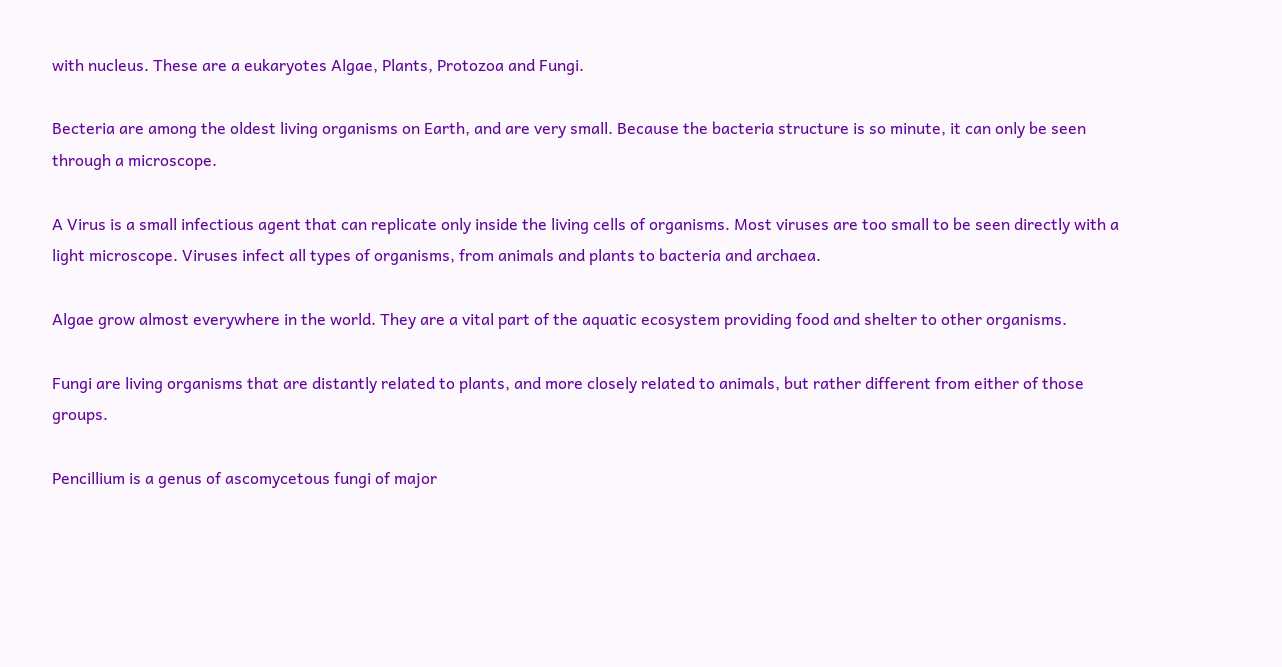with nucleus. These are a eukaryotes Algae, Plants, Protozoa and Fungi.

Becteria are among the oldest living organisms on Earth, and are very small. Because the bacteria structure is so minute, it can only be seen through a microscope.

A Virus is a small infectious agent that can replicate only inside the living cells of organisms. Most viruses are too small to be seen directly with a light microscope. Viruses infect all types of organisms, from animals and plants to bacteria and archaea.

Algae grow almost everywhere in the world. They are a vital part of the aquatic ecosystem providing food and shelter to other organisms.

Fungi are living organisms that are distantly related to plants, and more closely related to animals, but rather different from either of those groups.

Pencillium is a genus of ascomycetous fungi of major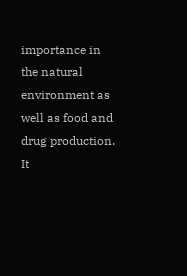importance in the natural environment as well as food and drug production. It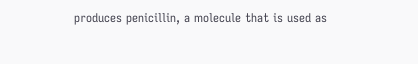produces penicillin, a molecule that is used as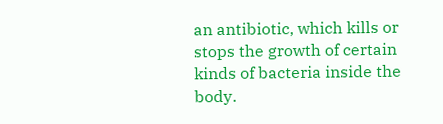an antibiotic, which kills or stops the growth of certain kinds of bacteria inside the body.